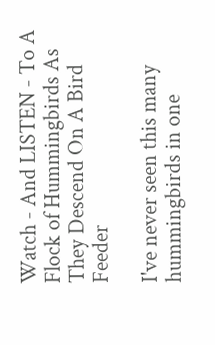Watch - And LISTEN - To A Flock of Hummingbirds As They Descend On A Bird Feeder

I've never seen this many hummingbirds in one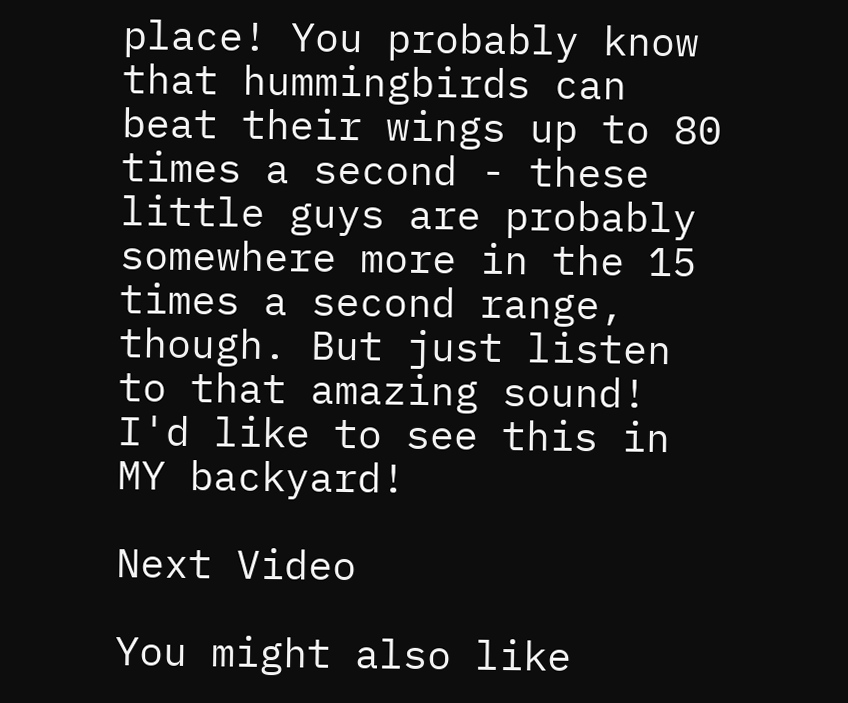place! You probably know that hummingbirds can beat their wings up to 80 times a second - these little guys are probably somewhere more in the 15 times a second range, though. But just listen to that amazing sound! I'd like to see this in MY backyard!

Next Video

You might also like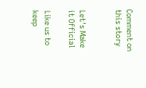Comment on this story


Let's Make it Official

Like us to keep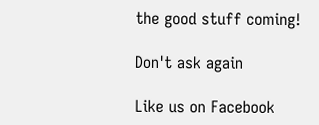the good stuff coming!

Don't ask again

Like us on Facebook